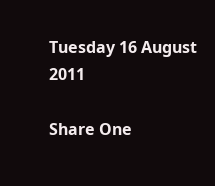Tuesday 16 August 2011

Share One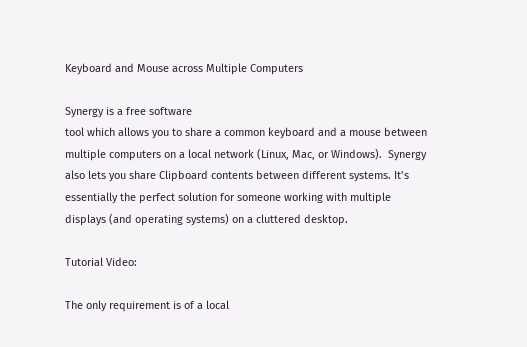Keyboard and Mouse across Multiple Computers

Synergy is a free software
tool which allows you to share a common keyboard and a mouse between
multiple computers on a local network (Linux, Mac, or Windows).  Synergy
also lets you share Clipboard contents between different systems. It’s
essentially the perfect solution for someone working with multiple
displays (and operating systems) on a cluttered desktop.

Tutorial Video:

The only requirement is of a local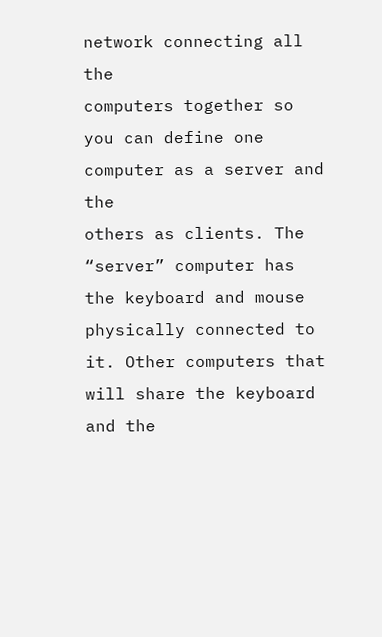network connecting all the
computers together so you can define one computer as a server and the
others as clients. The “server” computer has the keyboard and mouse
physically connected to it. Other computers that will share the keyboard
and the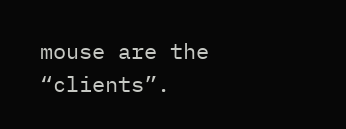mouse are the “clients”.